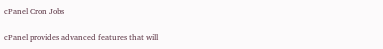cPanel Cron Jobs

cPanel provides advanced features that will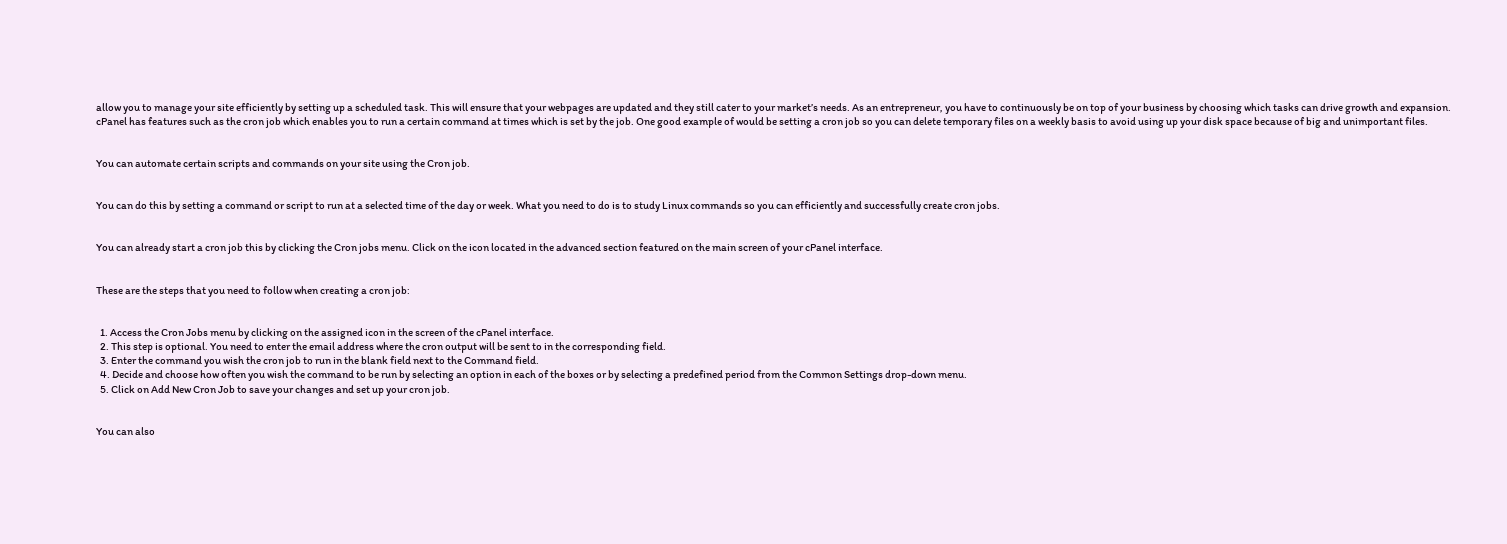allow you to manage your site efficiently by setting up a scheduled task. This will ensure that your webpages are updated and they still cater to your market’s needs. As an entrepreneur, you have to continuously be on top of your business by choosing which tasks can drive growth and expansion. cPanel has features such as the cron job which enables you to run a certain command at times which is set by the job. One good example of would be setting a cron job so you can delete temporary files on a weekly basis to avoid using up your disk space because of big and unimportant files.


You can automate certain scripts and commands on your site using the Cron job.


You can do this by setting a command or script to run at a selected time of the day or week. What you need to do is to study Linux commands so you can efficiently and successfully create cron jobs.


You can already start a cron job this by clicking the Cron jobs menu. Click on the icon located in the advanced section featured on the main screen of your cPanel interface.


These are the steps that you need to follow when creating a cron job:


  1. Access the Cron Jobs menu by clicking on the assigned icon in the screen of the cPanel interface.
  2. This step is optional. You need to enter the email address where the cron output will be sent to in the corresponding field.
  3. Enter the command you wish the cron job to run in the blank field next to the Command field.
  4. Decide and choose how often you wish the command to be run by selecting an option in each of the boxes or by selecting a predefined period from the Common Settings drop-down menu.
  5. Click on Add New Cron Job to save your changes and set up your cron job.


You can also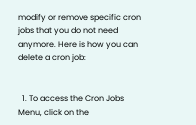modify or remove specific cron jobs that you do not need anymore. Here is how you can delete a cron job:


  1. To access the Cron Jobs Menu, click on the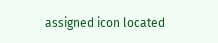assigned icon located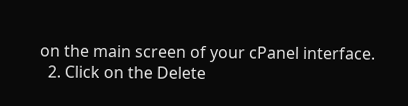on the main screen of your cPanel interface.
  2. Click on the Delete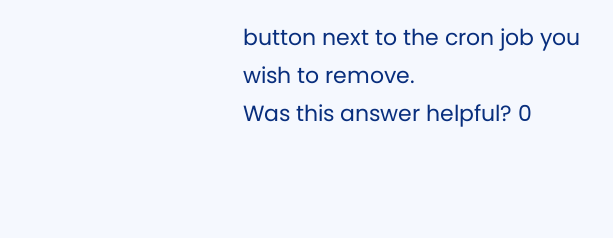button next to the cron job you wish to remove.
Was this answer helpful? 0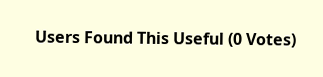Users Found This Useful (0 Votes)